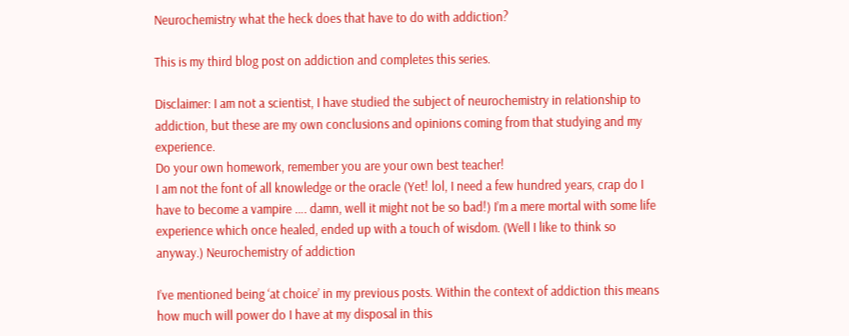Neurochemistry what the heck does that have to do with addiction?

This is my third blog post on addiction and completes this series.

Disclaimer: I am not a scientist, I have studied the subject of neurochemistry in relationship to addiction, but these are my own conclusions and opinions coming from that studying and my experience.
Do your own homework, remember you are your own best teacher!
I am not the font of all knowledge or the oracle (Yet! lol, I need a few hundred years, crap do I have to become a vampire …. damn, well it might not be so bad!) I’m a mere mortal with some life experience which once healed, ended up with a touch of wisdom. (Well I like to think so anyway.) Neurochemistry of addiction

I’ve mentioned being ‘at choice’ in my previous posts. Within the context of addiction this means how much will power do I have at my disposal in this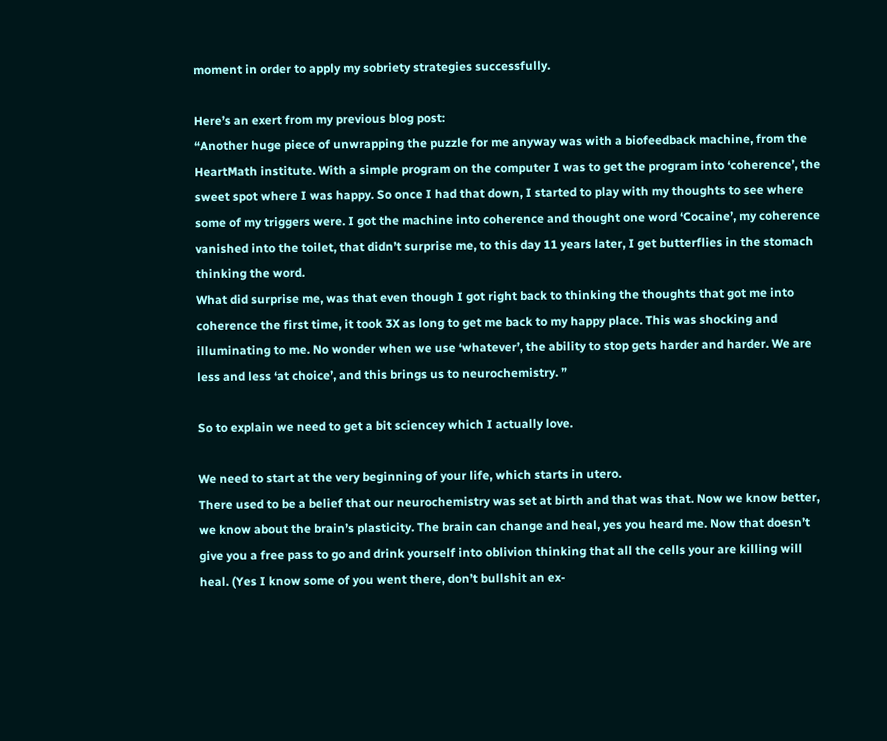moment in order to apply my sobriety strategies successfully.

Here’s an exert from my previous blog post:
“Another huge piece of unwrapping the puzzle for me anyway was with a biofeedback machine, from the HeartMath institute. With a simple program on the computer I was to get the program into ‘coherence’, the sweet spot where I was happy. So once I had that down, I started to play with my thoughts to see where some of my triggers were. I got the machine into coherence and thought one word ‘Cocaine’, my coherence vanished into the toilet, that didn’t surprise me, to this day 11 years later, I get butterflies in the stomach thinking the word.
What did surprise me, was that even though I got right back to thinking the thoughts that got me into coherence the first time, it took 3X as long to get me back to my happy place. This was shocking and illuminating to me. No wonder when we use ‘whatever’, the ability to stop gets harder and harder. We are less and less ‘at choice’, and this brings us to neurochemistry. ”

So to explain we need to get a bit sciencey which I actually love.

We need to start at the very beginning of your life, which starts in utero.
There used to be a belief that our neurochemistry was set at birth and that was that. Now we know better, we know about the brain’s plasticity. The brain can change and heal, yes you heard me. Now that doesn’t give you a free pass to go and drink yourself into oblivion thinking that all the cells your are killing will heal. (Yes I know some of you went there, don’t bullshit an ex-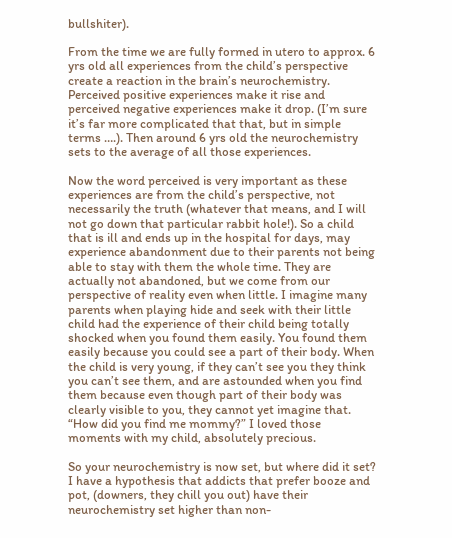bullshiter).

From the time we are fully formed in utero to approx. 6 yrs old all experiences from the child’s perspective create a reaction in the brain’s neurochemistry. Perceived positive experiences make it rise and perceived negative experiences make it drop. (I’m sure it’s far more complicated that that, but in simple terms ….). Then around 6 yrs old the neurochemistry sets to the average of all those experiences.

Now the word perceived is very important as these experiences are from the child’s perspective, not necessarily the truth (whatever that means, and I will not go down that particular rabbit hole!). So a child that is ill and ends up in the hospital for days, may experience abandonment due to their parents not being able to stay with them the whole time. They are actually not abandoned, but we come from our perspective of reality even when little. I imagine many parents when playing hide and seek with their little child had the experience of their child being totally shocked when you found them easily. You found them easily because you could see a part of their body. When the child is very young, if they can’t see you they think you can’t see them, and are astounded when you find them because even though part of their body was clearly visible to you, they cannot yet imagine that. “How did you find me mommy?” I loved those moments with my child, absolutely precious.

So your neurochemistry is now set, but where did it set? I have a hypothesis that addicts that prefer booze and pot, (downers, they chill you out) have their neurochemistry set higher than non-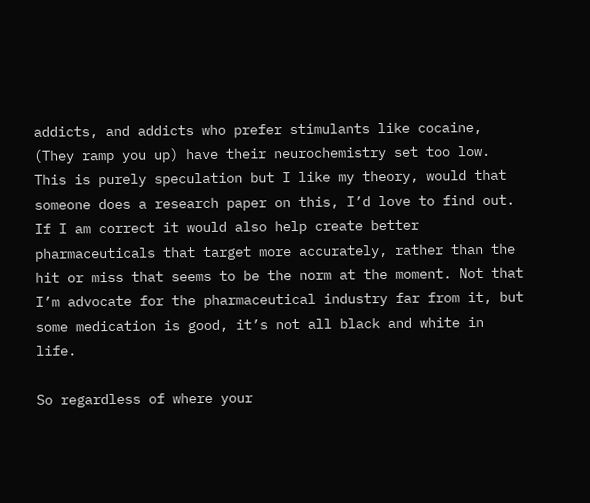addicts, and addicts who prefer stimulants like cocaine, (They ramp you up) have their neurochemistry set too low. This is purely speculation but I like my theory, would that someone does a research paper on this, I’d love to find out. If I am correct it would also help create better pharmaceuticals that target more accurately, rather than the hit or miss that seems to be the norm at the moment. Not that I’m advocate for the pharmaceutical industry far from it, but some medication is good, it’s not all black and white in life.

So regardless of where your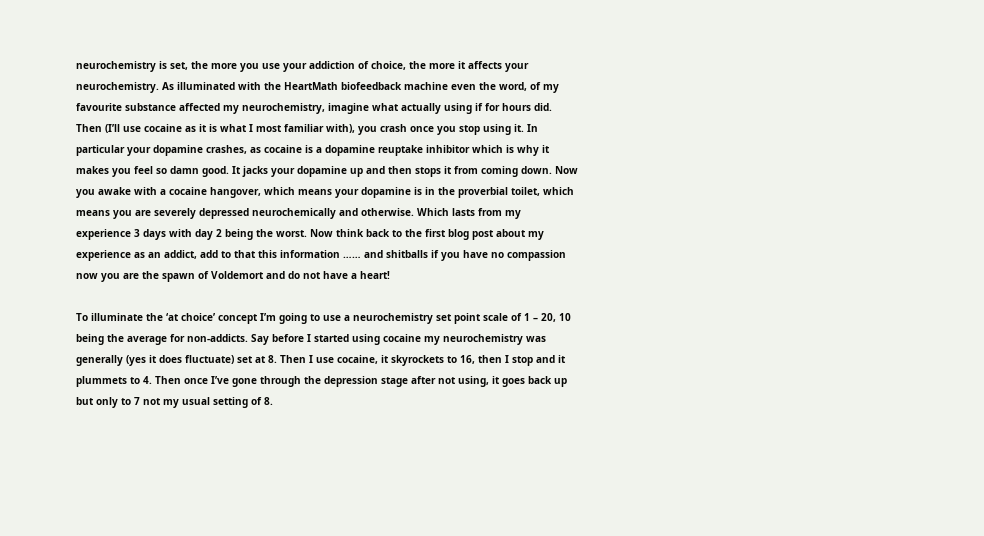neurochemistry is set, the more you use your addiction of choice, the more it affects your neurochemistry. As illuminated with the HeartMath biofeedback machine even the word, of my favourite substance affected my neurochemistry, imagine what actually using if for hours did. Then (I’ll use cocaine as it is what I most familiar with), you crash once you stop using it. In particular your dopamine crashes, as cocaine is a dopamine reuptake inhibitor which is why it makes you feel so damn good. It jacks your dopamine up and then stops it from coming down. Now you awake with a cocaine hangover, which means your dopamine is in the proverbial toilet, which means you are severely depressed neurochemically and otherwise. Which lasts from my experience 3 days with day 2 being the worst. Now think back to the first blog post about my experience as an addict, add to that this information …… and shitballs if you have no compassion now you are the spawn of Voldemort and do not have a heart!

To illuminate the ‘at choice’ concept I’m going to use a neurochemistry set point scale of 1 – 20, 10 being the average for non-addicts. Say before I started using cocaine my neurochemistry was generally (yes it does fluctuate) set at 8. Then I use cocaine, it skyrockets to 16, then I stop and it plummets to 4. Then once I’ve gone through the depression stage after not using, it goes back up but only to 7 not my usual setting of 8.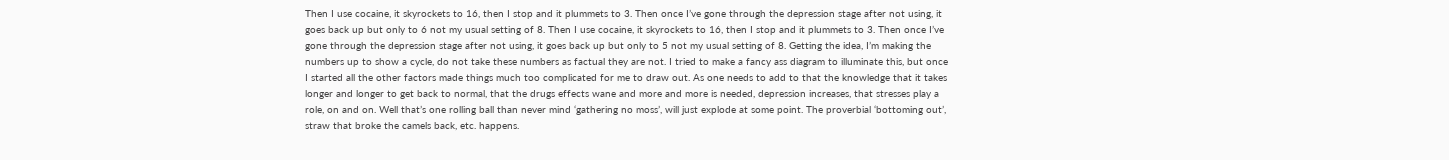Then I use cocaine, it skyrockets to 16, then I stop and it plummets to 3. Then once I’ve gone through the depression stage after not using, it goes back up but only to 6 not my usual setting of 8. Then I use cocaine, it skyrockets to 16, then I stop and it plummets to 3. Then once I’ve gone through the depression stage after not using, it goes back up but only to 5 not my usual setting of 8. Getting the idea, I’m making the numbers up to show a cycle, do not take these numbers as factual they are not. I tried to make a fancy ass diagram to illuminate this, but once I started all the other factors made things much too complicated for me to draw out. As one needs to add to that the knowledge that it takes longer and longer to get back to normal, that the drugs effects wane and more and more is needed, depression increases, that stresses play a role, on and on. Well that’s one rolling ball than never mind ‘gathering no moss’, will just explode at some point. The proverbial ‘bottoming out’, straw that broke the camels back, etc. happens.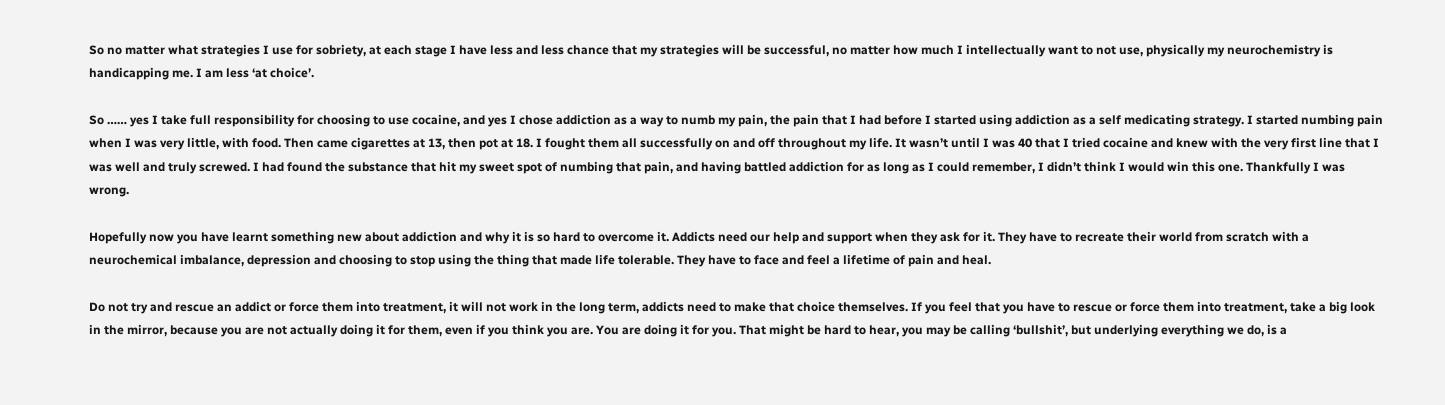So no matter what strategies I use for sobriety, at each stage I have less and less chance that my strategies will be successful, no matter how much I intellectually want to not use, physically my neurochemistry is handicapping me. I am less ‘at choice’.

So …… yes I take full responsibility for choosing to use cocaine, and yes I chose addiction as a way to numb my pain, the pain that I had before I started using addiction as a self medicating strategy. I started numbing pain when I was very little, with food. Then came cigarettes at 13, then pot at 18. I fought them all successfully on and off throughout my life. It wasn’t until I was 40 that I tried cocaine and knew with the very first line that I was well and truly screwed. I had found the substance that hit my sweet spot of numbing that pain, and having battled addiction for as long as I could remember, I didn’t think I would win this one. Thankfully I was wrong.

Hopefully now you have learnt something new about addiction and why it is so hard to overcome it. Addicts need our help and support when they ask for it. They have to recreate their world from scratch with a neurochemical imbalance, depression and choosing to stop using the thing that made life tolerable. They have to face and feel a lifetime of pain and heal.

Do not try and rescue an addict or force them into treatment, it will not work in the long term, addicts need to make that choice themselves. If you feel that you have to rescue or force them into treatment, take a big look in the mirror, because you are not actually doing it for them, even if you think you are. You are doing it for you. That might be hard to hear, you may be calling ‘bullshit’, but underlying everything we do, is a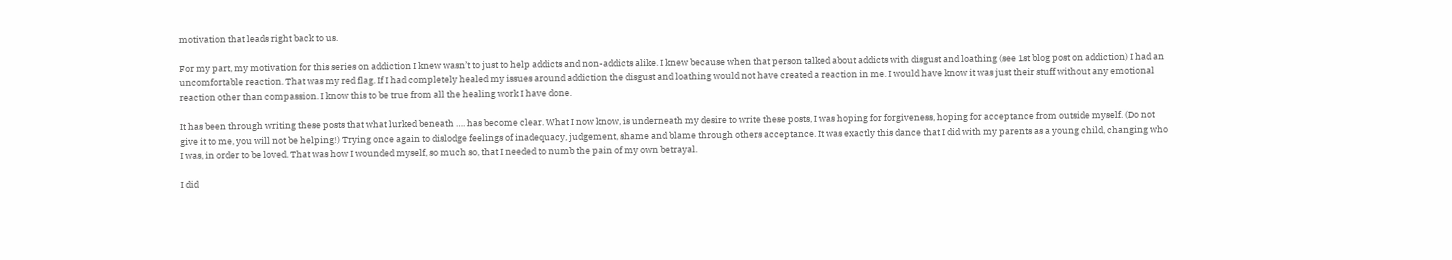motivation that leads right back to us.

For my part, my motivation for this series on addiction I knew wasn’t to just to help addicts and non-addicts alike. I knew because when that person talked about addicts with disgust and loathing (see 1st blog post on addiction) I had an uncomfortable reaction. That was my red flag. If I had completely healed my issues around addiction the disgust and loathing would not have created a reaction in me. I would have know it was just their stuff without any emotional reaction other than compassion. I know this to be true from all the healing work I have done.

It has been through writing these posts that what lurked beneath …. has become clear. What I now know, is underneath my desire to write these posts, I was hoping for forgiveness, hoping for acceptance from outside myself. (Do not give it to me, you will not be helping!) Trying once again to dislodge feelings of inadequacy, judgement, shame and blame through others acceptance. It was exactly this dance that I did with my parents as a young child, changing who I was, in order to be loved. That was how I wounded myself, so much so, that I needed to numb the pain of my own betrayal.

I did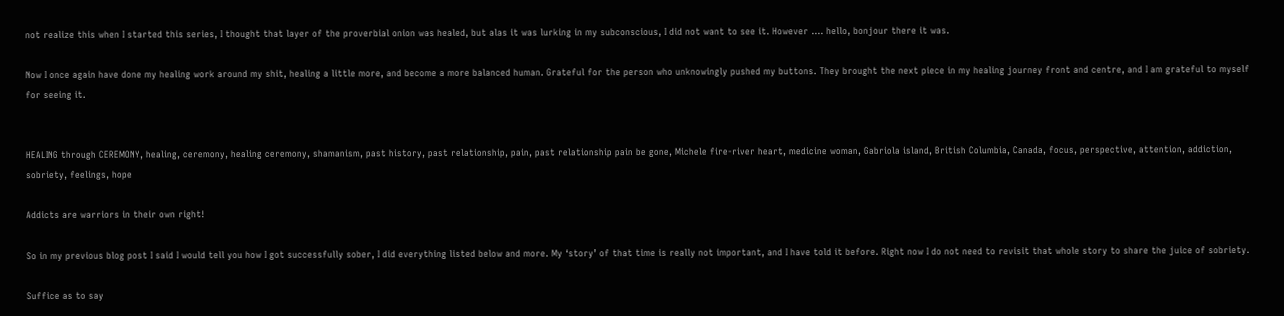not realize this when I started this series, I thought that layer of the proverbial onion was healed, but alas it was lurking in my subconscious, I did not want to see it. However …. hello, bonjour there it was.

Now I once again have done my healing work around my shit, healing a little more, and become a more balanced human. Grateful for the person who unknowingly pushed my buttons. They brought the next piece in my healing journey front and centre, and I am grateful to myself for seeing it.


HEALING through CEREMONY, healing, ceremony, healing ceremony, shamanism, past history, past relationship, pain, past relationship pain be gone, Michele fire-river heart, medicine woman, Gabriola island, British Columbia, Canada, focus, perspective, attention, addiction, sobriety, feelings, hope

Addicts are warriors in their own right!

So in my previous blog post I said I would tell you how I got successfully sober, I did everything listed below and more. My ‘story’ of that time is really not important, and I have told it before. Right now I do not need to revisit that whole story to share the juice of sobriety.

Suffice as to say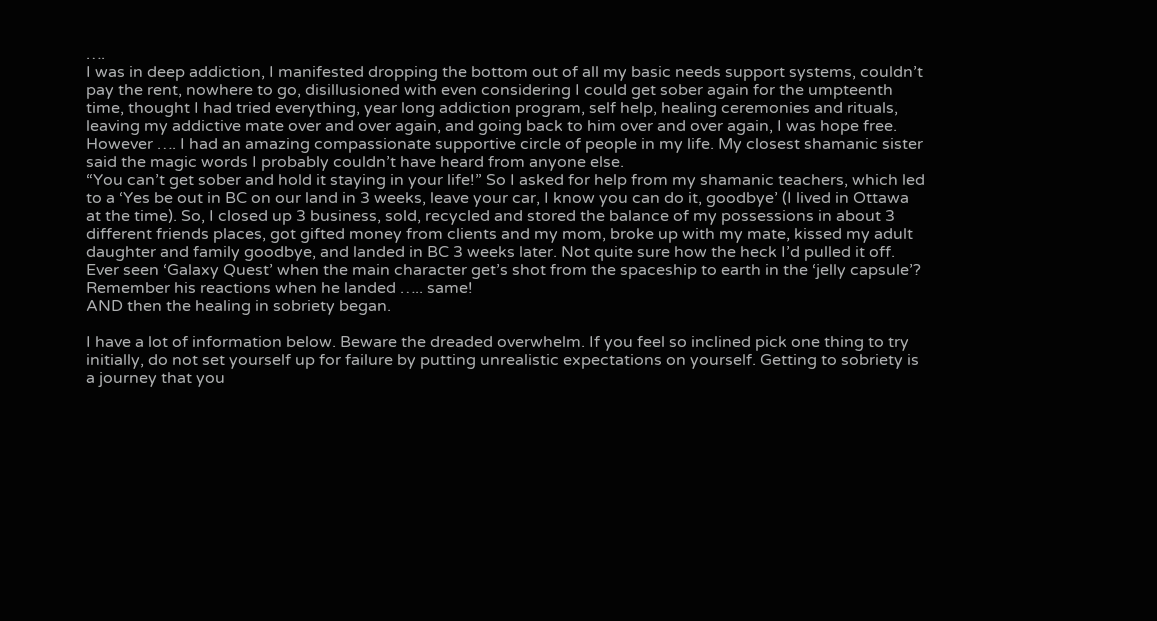….
I was in deep addiction, I manifested dropping the bottom out of all my basic needs support systems, couldn’t pay the rent, nowhere to go, disillusioned with even considering I could get sober again for the umpteenth time, thought I had tried everything, year long addiction program, self help, healing ceremonies and rituals, leaving my addictive mate over and over again, and going back to him over and over again, I was hope free. However …. I had an amazing compassionate supportive circle of people in my life. My closest shamanic sister said the magic words I probably couldn’t have heard from anyone else.
“You can’t get sober and hold it staying in your life!” So I asked for help from my shamanic teachers, which led to a ‘Yes be out in BC on our land in 3 weeks, leave your car, I know you can do it, goodbye’ (I lived in Ottawa at the time). So, I closed up 3 business, sold, recycled and stored the balance of my possessions in about 3 different friends places, got gifted money from clients and my mom, broke up with my mate, kissed my adult daughter and family goodbye, and landed in BC 3 weeks later. Not quite sure how the heck I’d pulled it off. Ever seen ‘Galaxy Quest’ when the main character get’s shot from the spaceship to earth in the ‘jelly capsule’? Remember his reactions when he landed ….. same!
AND then the healing in sobriety began.

I have a lot of information below. Beware the dreaded overwhelm. If you feel so inclined pick one thing to try initially, do not set yourself up for failure by putting unrealistic expectations on yourself. Getting to sobriety is a journey that you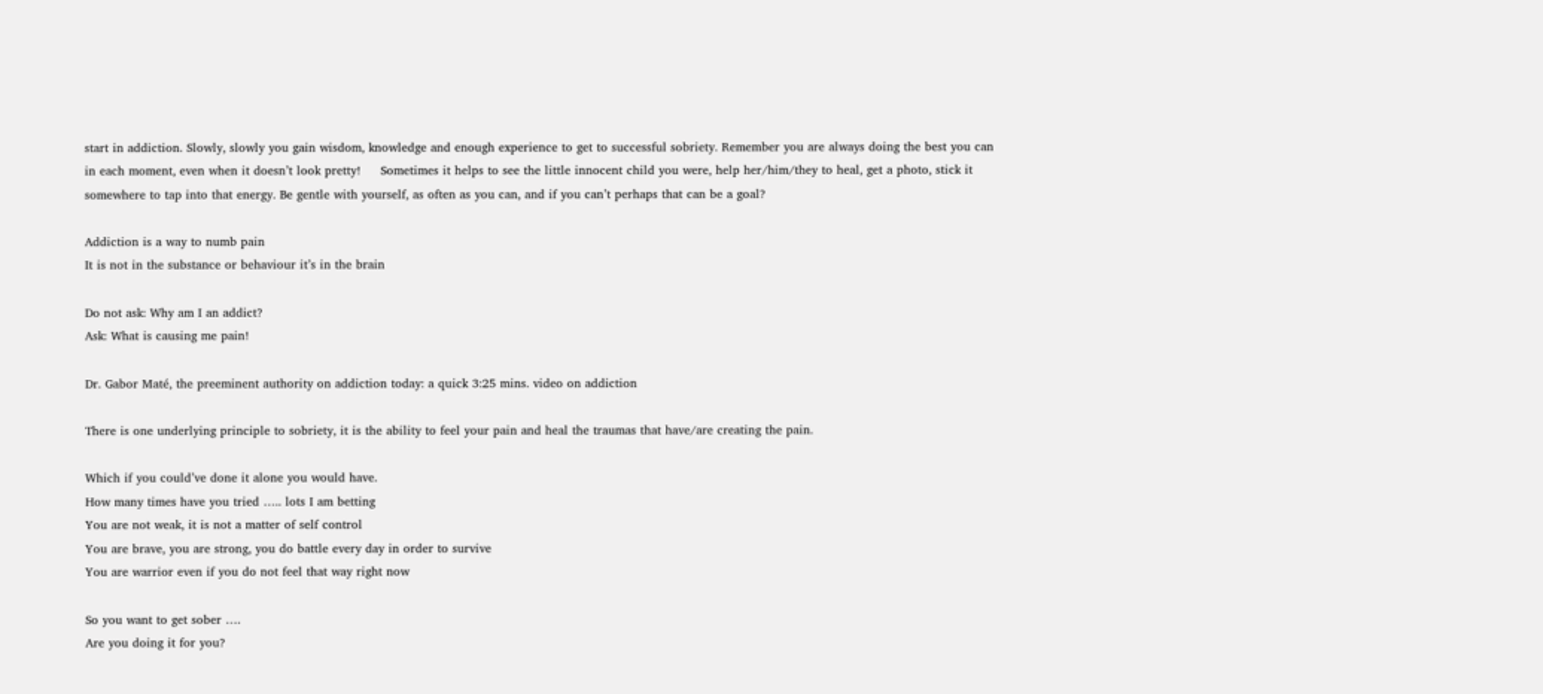start in addiction. Slowly, slowly you gain wisdom, knowledge and enough experience to get to successful sobriety. Remember you are always doing the best you can in each moment, even when it doesn’t look pretty!     Sometimes it helps to see the little innocent child you were, help her/him/they to heal, get a photo, stick it somewhere to tap into that energy. Be gentle with yourself, as often as you can, and if you can’t perhaps that can be a goal?

Addiction is a way to numb pain
It is not in the substance or behaviour it’s in the brain

Do not ask: Why am I an addict?
Ask: What is causing me pain!

Dr. Gabor Maté, the preeminent authority on addiction today: a quick 3:25 mins. video on addiction

There is one underlying principle to sobriety, it is the ability to feel your pain and heal the traumas that have/are creating the pain.

Which if you could’ve done it alone you would have.
How many times have you tried ….. lots I am betting
You are not weak, it is not a matter of self control
You are brave, you are strong, you do battle every day in order to survive
You are warrior even if you do not feel that way right now

So you want to get sober ….
Are you doing it for you?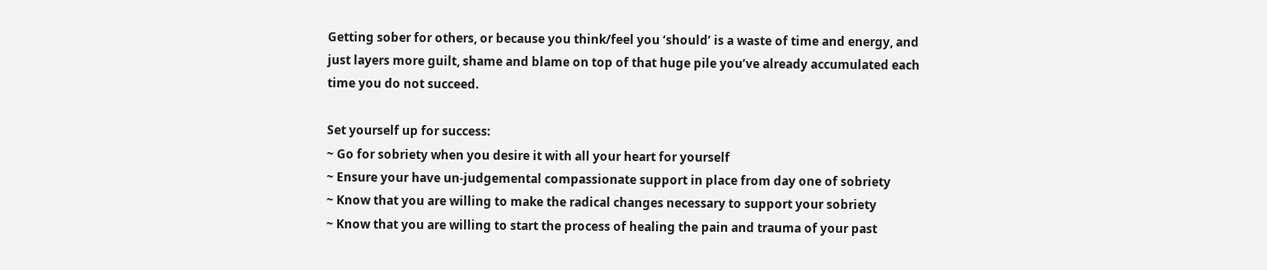Getting sober for others, or because you think/feel you ‘should’ is a waste of time and energy, and just layers more guilt, shame and blame on top of that huge pile you’ve already accumulated each time you do not succeed.

Set yourself up for success:
~ Go for sobriety when you desire it with all your heart for yourself
~ Ensure your have un-judgemental compassionate support in place from day one of sobriety
~ Know that you are willing to make the radical changes necessary to support your sobriety
~ Know that you are willing to start the process of healing the pain and trauma of your past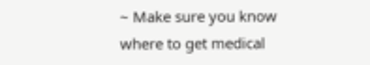~ Make sure you know where to get medical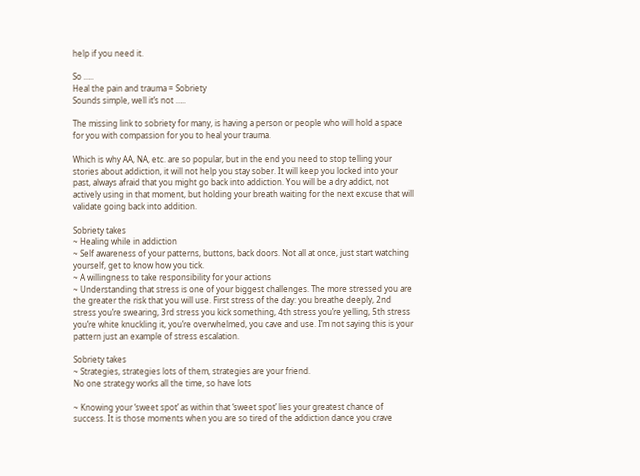help if you need it.

So …..
Heal the pain and trauma = Sobriety
Sounds simple, well it’s not …..

The missing link to sobriety for many, is having a person or people who will hold a space for you with compassion for you to heal your trauma.

Which is why AA, NA, etc. are so popular, but in the end you need to stop telling your stories about addiction, it will not help you stay sober. It will keep you locked into your past, always afraid that you might go back into addiction. You will be a dry addict, not actively using in that moment, but holding your breath waiting for the next excuse that will validate going back into addition.

Sobriety takes
~ Healing while in addiction
~ Self awareness of your patterns, buttons, back doors. Not all at once, just start watching yourself, get to know how you tick.
~ A willingness to take responsibility for your actions
~ Understanding that stress is one of your biggest challenges. The more stressed you are the greater the risk that you will use. First stress of the day: you breathe deeply, 2nd stress you’re swearing, 3rd stress you kick something, 4th stress you’re yelling, 5th stress you’re white knuckling it, you’re overwhelmed, you cave and use. I’m not saying this is your pattern just an example of stress escalation.

Sobriety takes
~ Strategies, strategies lots of them, strategies are your friend.
No one strategy works all the time, so have lots

~ Knowing your ‘sweet spot’ as within that ‘sweet spot’ lies your greatest chance of success. It is those moments when you are so tired of the addiction dance you crave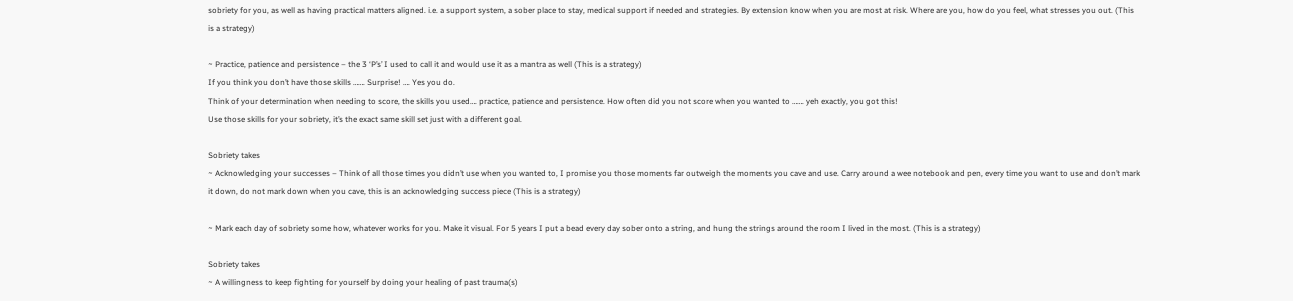sobriety for you, as well as having practical matters aligned. i.e. a support system, a sober place to stay, medical support if needed and strategies. By extension know when you are most at risk. Where are you, how do you feel, what stresses you out. (This is a strategy)

~ Practice, patience and persistence – the 3 ‘P’s’ I used to call it and would use it as a mantra as well (This is a strategy)
If you think you don’t have those skills ……. Surprise! …. Yes you do.
Think of your determination when needing to score, the skills you used…. practice, patience and persistence. How often did you not score when you wanted to ……. yeh exactly, you got this!
Use those skills for your sobriety, it’s the exact same skill set just with a different goal.

Sobriety takes
~ Acknowledging your successes – Think of all those times you didn’t use when you wanted to, I promise you those moments far outweigh the moments you cave and use. Carry around a wee notebook and pen, every time you want to use and don’t mark it down, do not mark down when you cave, this is an acknowledging success piece (This is a strategy)

~ Mark each day of sobriety some how, whatever works for you. Make it visual. For 5 years I put a bead every day sober onto a string, and hung the strings around the room I lived in the most. (This is a strategy)

Sobriety takes
~ A willingness to keep fighting for yourself by doing your healing of past trauma(s)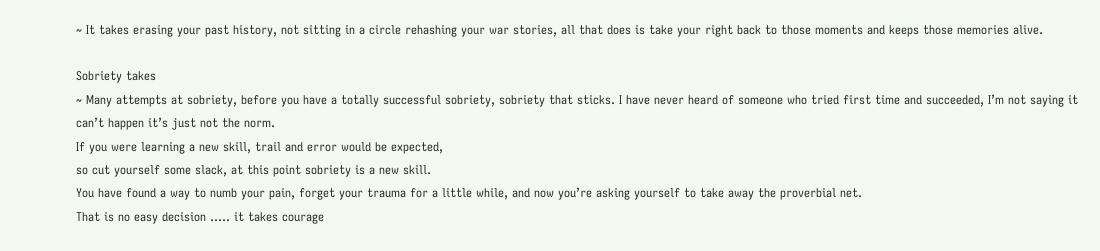~ It takes erasing your past history, not sitting in a circle rehashing your war stories, all that does is take your right back to those moments and keeps those memories alive.

Sobriety takes
~ Many attempts at sobriety, before you have a totally successful sobriety, sobriety that sticks. I have never heard of someone who tried first time and succeeded, I’m not saying it can’t happen it’s just not the norm.
If you were learning a new skill, trail and error would be expected,
so cut yourself some slack, at this point sobriety is a new skill.
You have found a way to numb your pain, forget your trauma for a little while, and now you’re asking yourself to take away the proverbial net.
That is no easy decision ….. it takes courage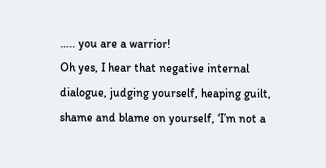….. you are a warrior!
Oh yes, I hear that negative internal dialogue, judging yourself, heaping guilt, shame and blame on yourself, ‘I’m not a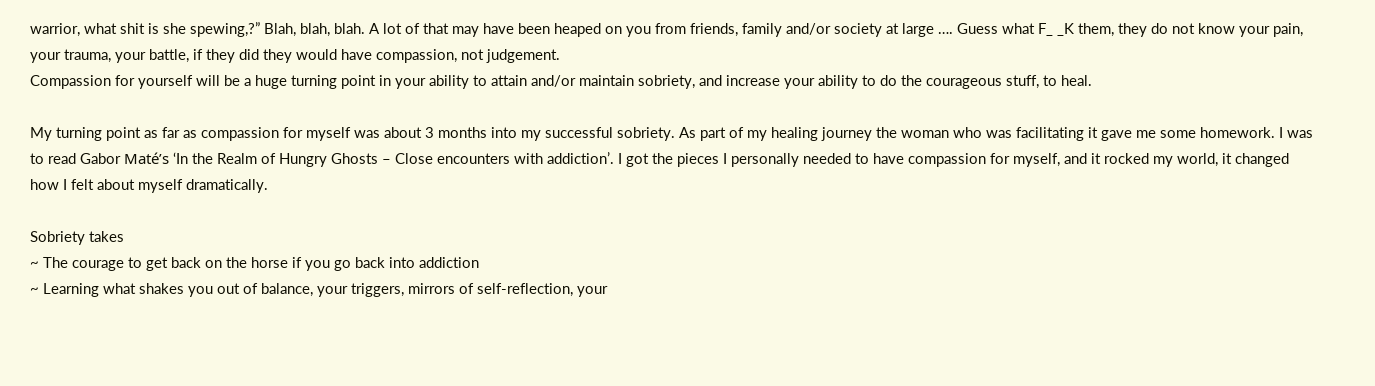warrior, what shit is she spewing,?” Blah, blah, blah. A lot of that may have been heaped on you from friends, family and/or society at large …. Guess what F_ _K them, they do not know your pain, your trauma, your battle, if they did they would have compassion, not judgement.
Compassion for yourself will be a huge turning point in your ability to attain and/or maintain sobriety, and increase your ability to do the courageous stuff, to heal.

My turning point as far as compassion for myself was about 3 months into my successful sobriety. As part of my healing journey the woman who was facilitating it gave me some homework. I was to read Gabor Maté’s ‘In the Realm of Hungry Ghosts – Close encounters with addiction’. I got the pieces I personally needed to have compassion for myself, and it rocked my world, it changed how I felt about myself dramatically.

Sobriety takes
~ The courage to get back on the horse if you go back into addiction
~ Learning what shakes you out of balance, your triggers, mirrors of self-reflection, your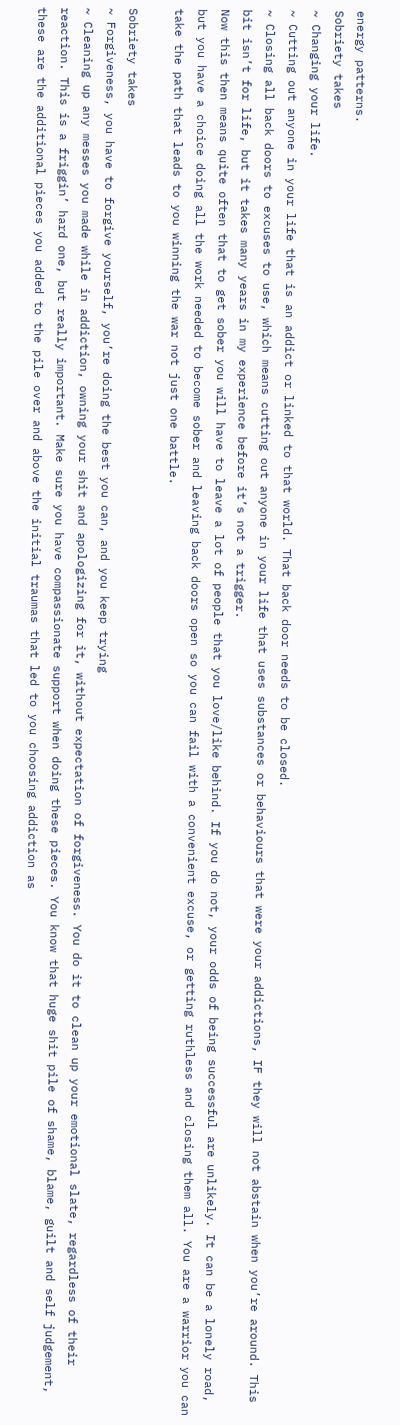energy patterns.
Sobriety takes
~ Changing your life.
~ Cutting out anyone in your life that is an addict or linked to that world. That back door needs to be closed.
~ Closing all back doors to excuses to use, which means cutting out anyone in your life that uses substances or behaviours that were your addictions, IF they will not abstain when you’re around. This bit isn’t for life, but it takes many years in my experience before it’s not a trigger.
Now this then means quite often that to get sober you will have to leave a lot of people that you love/like behind. If you do not, your odds of being successful are unlikely. It can be a lonely road, but you have a choice doing all the work needed to become sober and leaving back doors open so you can fail with a convenient excuse, or getting ruthless and closing them all. You are a warrior you can take the path that leads to you winning the war not just one battle.

Sobriety takes
~ Forgiveness, you have to forgive yourself, you’re doing the best you can, and you keep trying
~ Cleaning up any messes you made while in addiction, owning your shit and apologizing for it, without expectation of forgiveness. You do it to clean up your emotional slate, regardless of their reaction. This is a friggin’ hard one, but really important. Make sure you have compassionate support when doing these pieces. You know that huge shit pile of shame, blame, guilt and self judgement, these are the additional pieces you added to the pile over and above the initial traumas that led to you choosing addiction as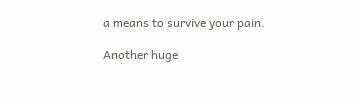a means to survive your pain.

Another huge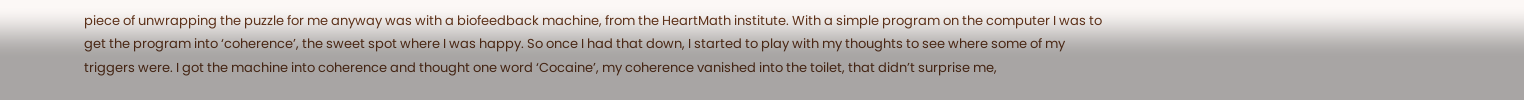piece of unwrapping the puzzle for me anyway was with a biofeedback machine, from the HeartMath institute. With a simple program on the computer I was to get the program into ‘coherence’, the sweet spot where I was happy. So once I had that down, I started to play with my thoughts to see where some of my triggers were. I got the machine into coherence and thought one word ‘Cocaine’, my coherence vanished into the toilet, that didn’t surprise me,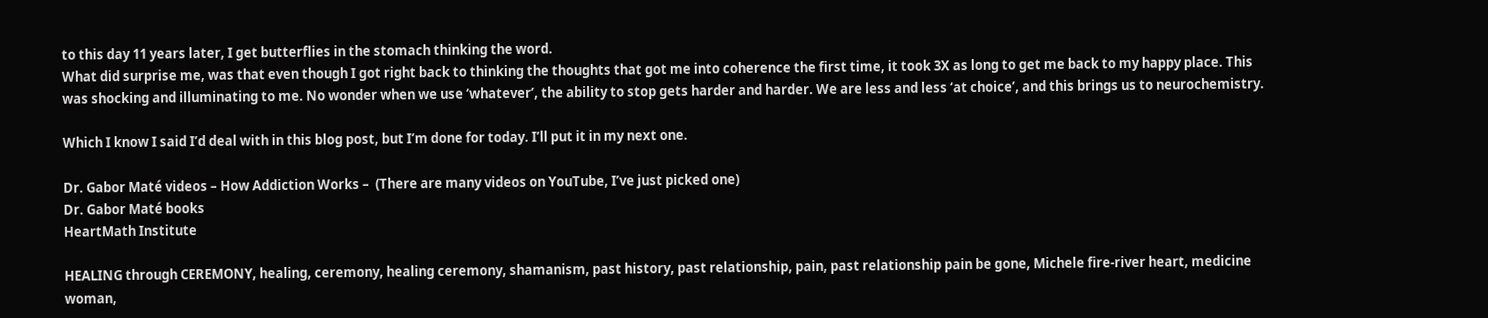to this day 11 years later, I get butterflies in the stomach thinking the word.
What did surprise me, was that even though I got right back to thinking the thoughts that got me into coherence the first time, it took 3X as long to get me back to my happy place. This was shocking and illuminating to me. No wonder when we use ‘whatever’, the ability to stop gets harder and harder. We are less and less ‘at choice’, and this brings us to neurochemistry.

Which I know I said I’d deal with in this blog post, but I’m done for today. I’ll put it in my next one.

Dr. Gabor Maté videos – How Addiction Works –  (There are many videos on YouTube, I’ve just picked one)
Dr. Gabor Maté books
HeartMath Institute

HEALING through CEREMONY, healing, ceremony, healing ceremony, shamanism, past history, past relationship, pain, past relationship pain be gone, Michele fire-river heart, medicine woman,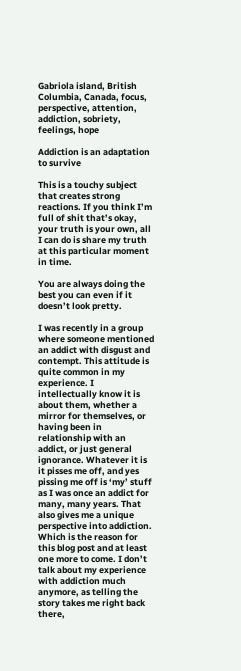Gabriola island, British Columbia, Canada, focus, perspective, attention, addiction, sobriety, feelings, hope

Addiction is an adaptation to survive

This is a touchy subject that creates strong reactions. If you think I’m full of shit that’s okay, your truth is your own, all I can do is share my truth at this particular moment in time.

You are always doing the best you can even if it doesn’t look pretty.

I was recently in a group where someone mentioned an addict with disgust and contempt. This attitude is quite common in my experience. I intellectually know it is about them, whether a mirror for themselves, or having been in relationship with an addict, or just general ignorance. Whatever it is it pisses me off, and yes pissing me off is ‘my’ stuff as I was once an addict for many, many years. That also gives me a unique perspective into addiction. Which is the reason for this blog post and at least one more to come. I don’t talk about my experience with addiction much anymore, as telling the story takes me right back there,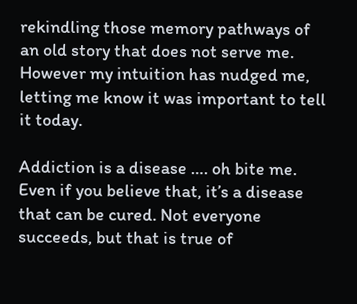rekindling those memory pathways of an old story that does not serve me. However my intuition has nudged me, letting me know it was important to tell it today.

Addiction is a disease …. oh bite me. Even if you believe that, it’s a disease that can be cured. Not everyone succeeds, but that is true of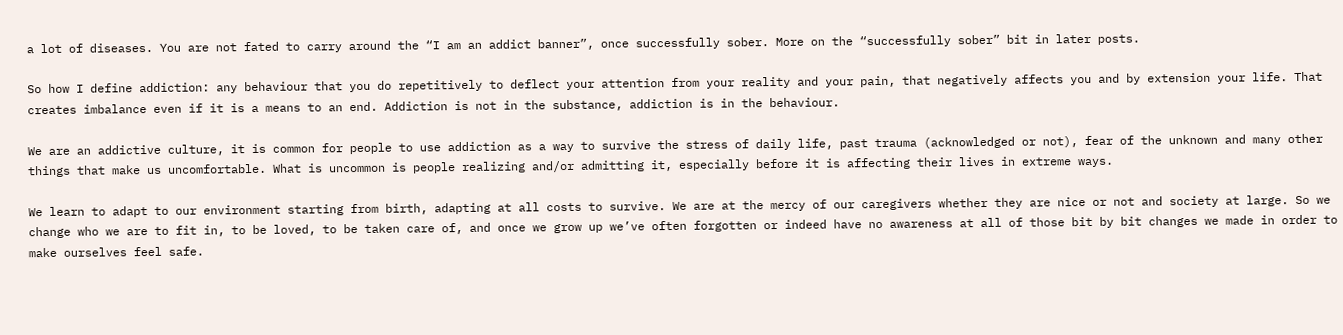a lot of diseases. You are not fated to carry around the “I am an addict banner”, once successfully sober. More on the “successfully sober” bit in later posts.

So how I define addiction: any behaviour that you do repetitively to deflect your attention from your reality and your pain, that negatively affects you and by extension your life. That creates imbalance even if it is a means to an end. Addiction is not in the substance, addiction is in the behaviour.

We are an addictive culture, it is common for people to use addiction as a way to survive the stress of daily life, past trauma (acknowledged or not), fear of the unknown and many other things that make us uncomfortable. What is uncommon is people realizing and/or admitting it, especially before it is affecting their lives in extreme ways.

We learn to adapt to our environment starting from birth, adapting at all costs to survive. We are at the mercy of our caregivers whether they are nice or not and society at large. So we change who we are to fit in, to be loved, to be taken care of, and once we grow up we’ve often forgotten or indeed have no awareness at all of those bit by bit changes we made in order to make ourselves feel safe.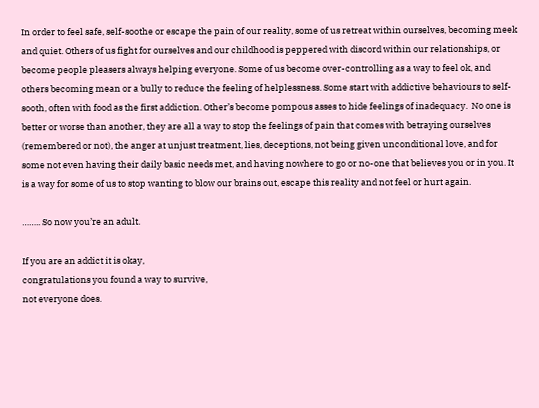In order to feel safe, self-soothe or escape the pain of our reality, some of us retreat within ourselves, becoming meek and quiet. Others of us fight for ourselves and our childhood is peppered with discord within our relationships, or become people pleasers always helping everyone. Some of us become over-controlling as a way to feel ok, and others becoming mean or a bully to reduce the feeling of helplessness. Some start with addictive behaviours to self-sooth, often with food as the first addiction. Other’s become pompous asses to hide feelings of inadequacy.  No one is better or worse than another, they are all a way to stop the feelings of pain that comes with betraying ourselves (remembered or not), the anger at unjust treatment, lies, deceptions, not being given unconditional love, and for some not even having their daily basic needs met, and having nowhere to go or no-one that believes you or in you. It is a way for some of us to stop wanting to blow our brains out, escape this reality and not feel or hurt again.

…….. So now you’re an adult.

If you are an addict it is okay,
congratulations you found a way to survive,
not everyone does.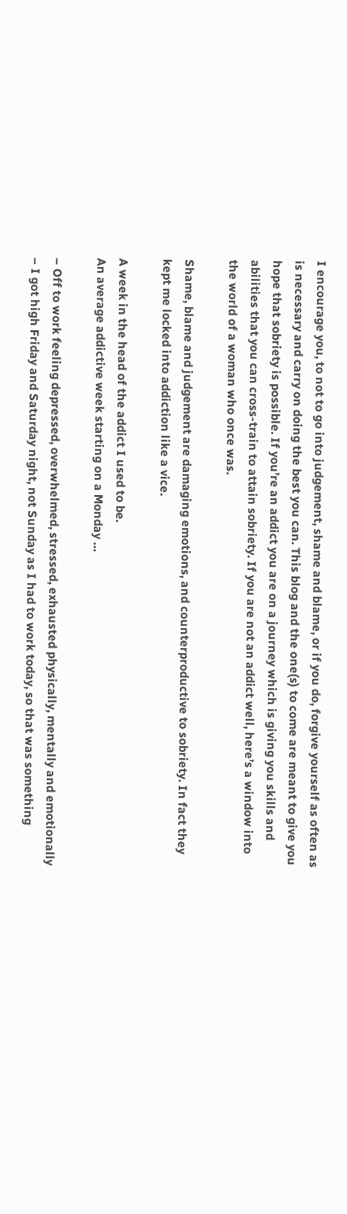I encourage you, to not to go into judgement, shame and blame, or if you do, forgive yourself as often as is necessary and carry on doing the best you can. This blog and the one(s) to come are meant to give you hope that sobriety is possible. If you’re an addict you are on a journey which is giving you skills and abilities that you can cross-train to attain sobriety. If you are not an addict well, here’s a window into the world of a woman who once was.

Shame, blame and judgement are damaging emotions, and counterproductive to sobriety. In fact they kept me locked into addiction like a vice.

A week in the head of the addict I used to be.
An average addictive week starting on a Monday …

– Off to work feeling depressed, overwhelmed, stressed, exhausted physically, mentally and emotionally
– I got high Friday and Saturday night, not Sunday as I had to work today, so that was something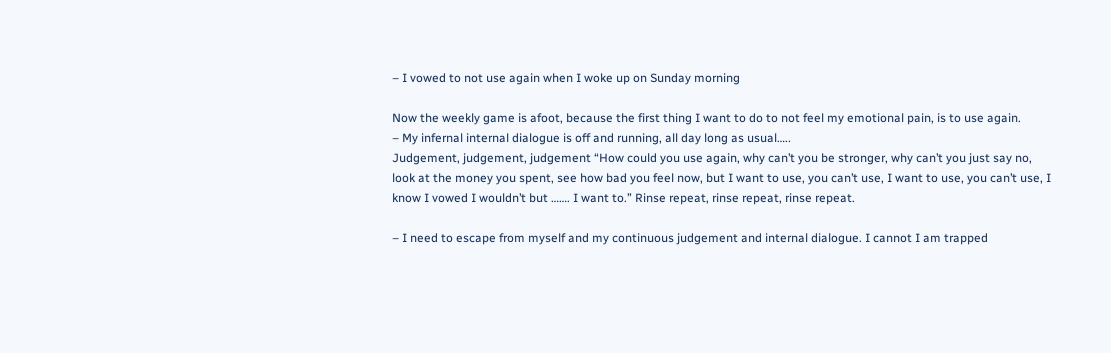– I vowed to not use again when I woke up on Sunday morning

Now the weekly game is afoot, because the first thing I want to do to not feel my emotional pain, is to use again.
– My infernal internal dialogue is off and running, all day long as usual…..
Judgement, judgement, judgement “How could you use again, why can’t you be stronger, why can’t you just say no, look at the money you spent, see how bad you feel now, but I want to use, you can’t use, I want to use, you can’t use, I know I vowed I wouldn’t but ……. I want to.” Rinse repeat, rinse repeat, rinse repeat.

– I need to escape from myself and my continuous judgement and internal dialogue. I cannot I am trapped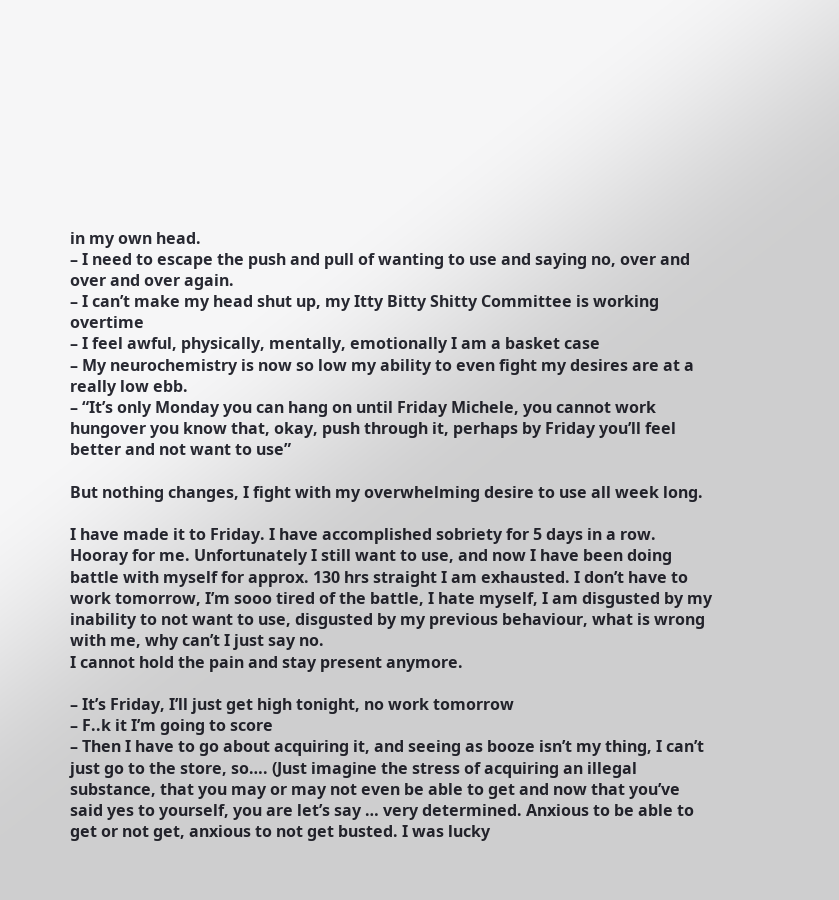in my own head.
– I need to escape the push and pull of wanting to use and saying no, over and over and over again.
– I can’t make my head shut up, my Itty Bitty Shitty Committee is working overtime
– I feel awful, physically, mentally, emotionally I am a basket case
– My neurochemistry is now so low my ability to even fight my desires are at a really low ebb.
– “It’s only Monday you can hang on until Friday Michele, you cannot work hungover you know that, okay, push through it, perhaps by Friday you’ll feel better and not want to use”

But nothing changes, I fight with my overwhelming desire to use all week long.

I have made it to Friday. I have accomplished sobriety for 5 days in a row. Hooray for me. Unfortunately I still want to use, and now I have been doing battle with myself for approx. 130 hrs straight I am exhausted. I don’t have to work tomorrow, I’m sooo tired of the battle, I hate myself, I am disgusted by my inability to not want to use, disgusted by my previous behaviour, what is wrong with me, why can’t I just say no.
I cannot hold the pain and stay present anymore.

– It’s Friday, I’ll just get high tonight, no work tomorrow
– F..k it I’m going to score
– Then I have to go about acquiring it, and seeing as booze isn’t my thing, I can’t just go to the store, so…. (Just imagine the stress of acquiring an illegal substance, that you may or may not even be able to get and now that you’ve said yes to yourself, you are let’s say … very determined. Anxious to be able to get or not get, anxious to not get busted. I was lucky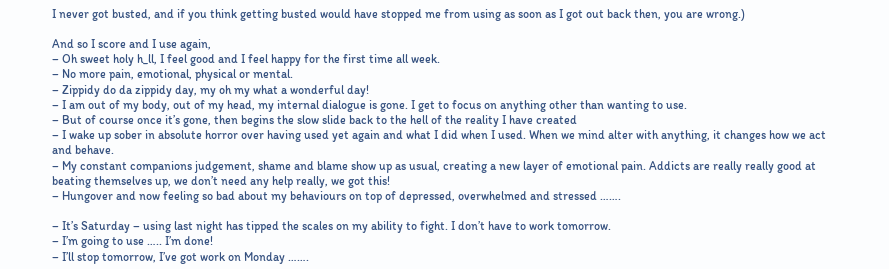I never got busted, and if you think getting busted would have stopped me from using as soon as I got out back then, you are wrong.)

And so I score and I use again,
– Oh sweet holy h_ll, I feel good and I feel happy for the first time all week.
– No more pain, emotional, physical or mental.
– Zippidy do da zippidy day, my oh my what a wonderful day!
– I am out of my body, out of my head, my internal dialogue is gone. I get to focus on anything other than wanting to use.
– But of course once it’s gone, then begins the slow slide back to the hell of the reality I have created
– I wake up sober in absolute horror over having used yet again and what I did when I used. When we mind alter with anything, it changes how we act and behave.
– My constant companions judgement, shame and blame show up as usual, creating a new layer of emotional pain. Addicts are really really good at beating themselves up, we don’t need any help really, we got this!
– Hungover and now feeling so bad about my behaviours on top of depressed, overwhelmed and stressed …….

– It’s Saturday – using last night has tipped the scales on my ability to fight. I don’t have to work tomorrow.
– I’m going to use ….. I’m done!
– I’ll stop tomorrow, I’ve got work on Monday …….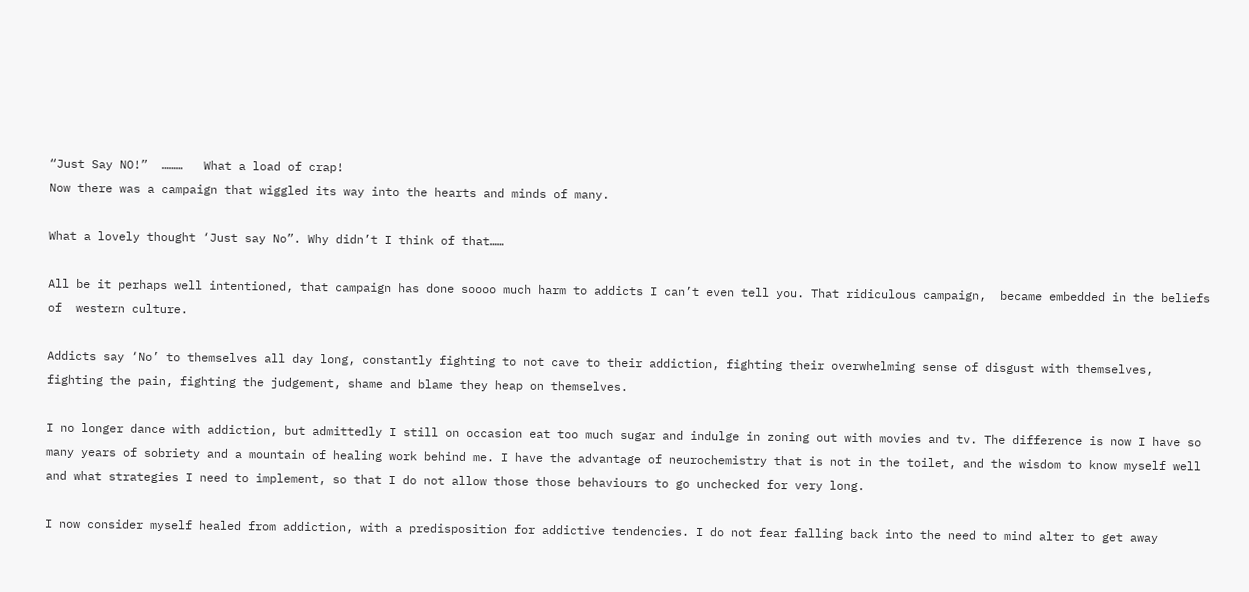“Just Say NO!”  ………   What a load of crap!
Now there was a campaign that wiggled its way into the hearts and minds of many.

What a lovely thought ‘Just say No”. Why didn’t I think of that……

All be it perhaps well intentioned, that campaign has done soooo much harm to addicts I can’t even tell you. That ridiculous campaign,  became embedded in the beliefs of  western culture.

Addicts say ‘No’ to themselves all day long, constantly fighting to not cave to their addiction, fighting their overwhelming sense of disgust with themselves, fighting the pain, fighting the judgement, shame and blame they heap on themselves.

I no longer dance with addiction, but admittedly I still on occasion eat too much sugar and indulge in zoning out with movies and tv. The difference is now I have so many years of sobriety and a mountain of healing work behind me. I have the advantage of neurochemistry that is not in the toilet, and the wisdom to know myself well and what strategies I need to implement, so that I do not allow those those behaviours to go unchecked for very long.

I now consider myself healed from addiction, with a predisposition for addictive tendencies. I do not fear falling back into the need to mind alter to get away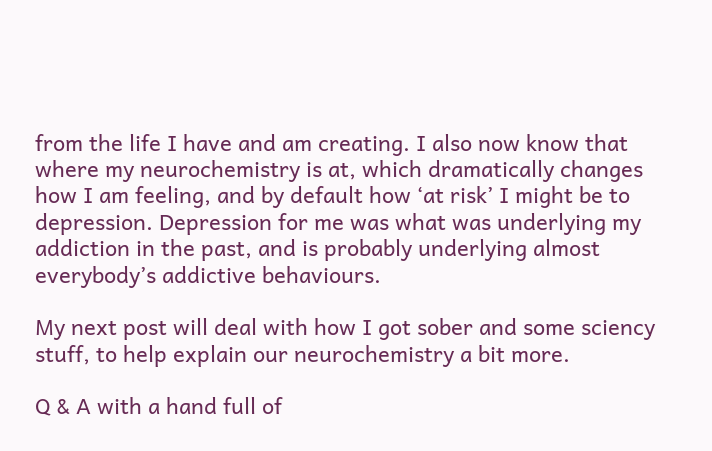from the life I have and am creating. I also now know that where my neurochemistry is at, which dramatically changes how I am feeling, and by default how ‘at risk’ I might be to depression. Depression for me was what was underlying my addiction in the past, and is probably underlying almost everybody’s addictive behaviours.

My next post will deal with how I got sober and some sciency stuff, to help explain our neurochemistry a bit more.

Q & A with a hand full of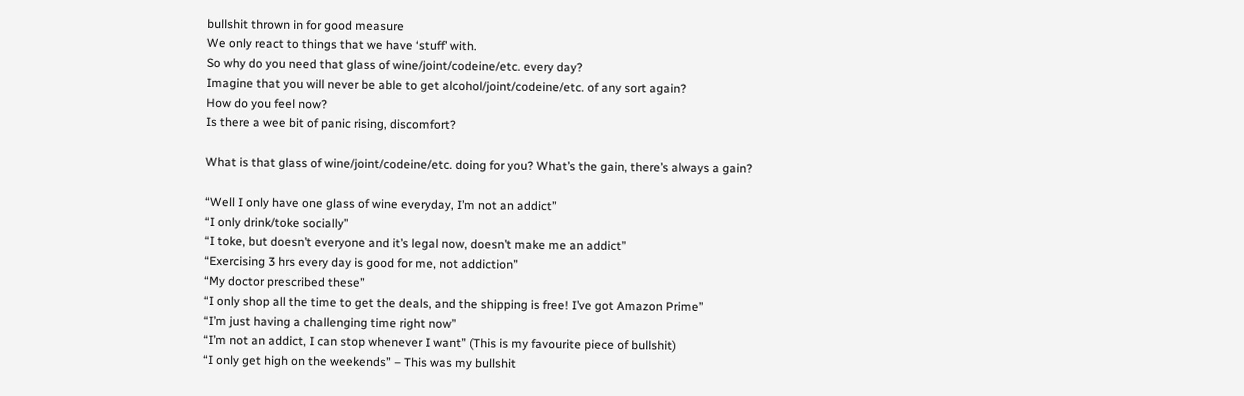bullshit thrown in for good measure
We only react to things that we have ‘stuff’ with.
So why do you need that glass of wine/joint/codeine/etc. every day?
Imagine that you will never be able to get alcohol/joint/codeine/etc. of any sort again?
How do you feel now?
Is there a wee bit of panic rising, discomfort?

What is that glass of wine/joint/codeine/etc. doing for you? What’s the gain, there’s always a gain?

“Well I only have one glass of wine everyday, I’m not an addict”
“I only drink/toke socially”
“I toke, but doesn’t everyone and it’s legal now, doesn’t make me an addict”
“Exercising 3 hrs every day is good for me, not addiction”
“My doctor prescribed these”
“I only shop all the time to get the deals, and the shipping is free! I’ve got Amazon Prime”
“I’m just having a challenging time right now”
“I’m not an addict, I can stop whenever I want” (This is my favourite piece of bullshit)
“I only get high on the weekends” – This was my bullshit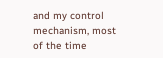and my control mechanism, most of the time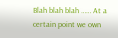Blah blah blah …… At a certain point we own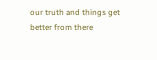our truth and things get better from there